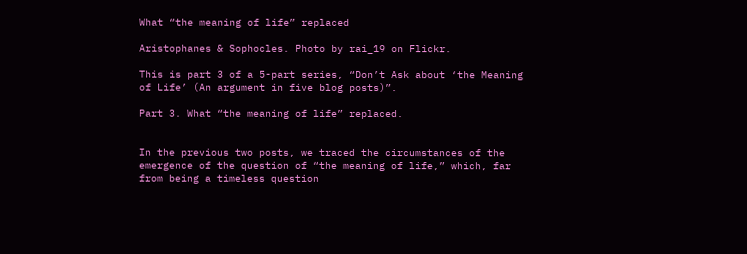What “the meaning of life” replaced

Aristophanes & Sophocles. Photo by rai_19 on Flickr.

This is part 3 of a 5-part series, “Don’t Ask about ‘the Meaning of Life’ (An argument in five blog posts)”.

Part 3. What “the meaning of life” replaced.


In the previous two posts, we traced the circumstances of the emergence of the question of “the meaning of life,” which, far from being a timeless question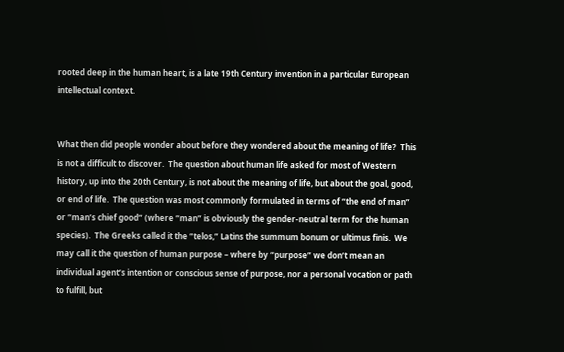rooted deep in the human heart, is a late 19th Century invention in a particular European intellectual context.


What then did people wonder about before they wondered about the meaning of life?  This is not a difficult to discover.  The question about human life asked for most of Western history, up into the 20th Century, is not about the meaning of life, but about the goal, good, or end of life.  The question was most commonly formulated in terms of “the end of man” or “man’s chief good” (where “man” is obviously the gender-neutral term for the human species).  The Greeks called it the “telos,” Latins the summum bonum or ultimus finis.  We may call it the question of human purpose – where by “purpose” we don’t mean an individual agent’s intention or conscious sense of purpose, nor a personal vocation or path to fulfill, but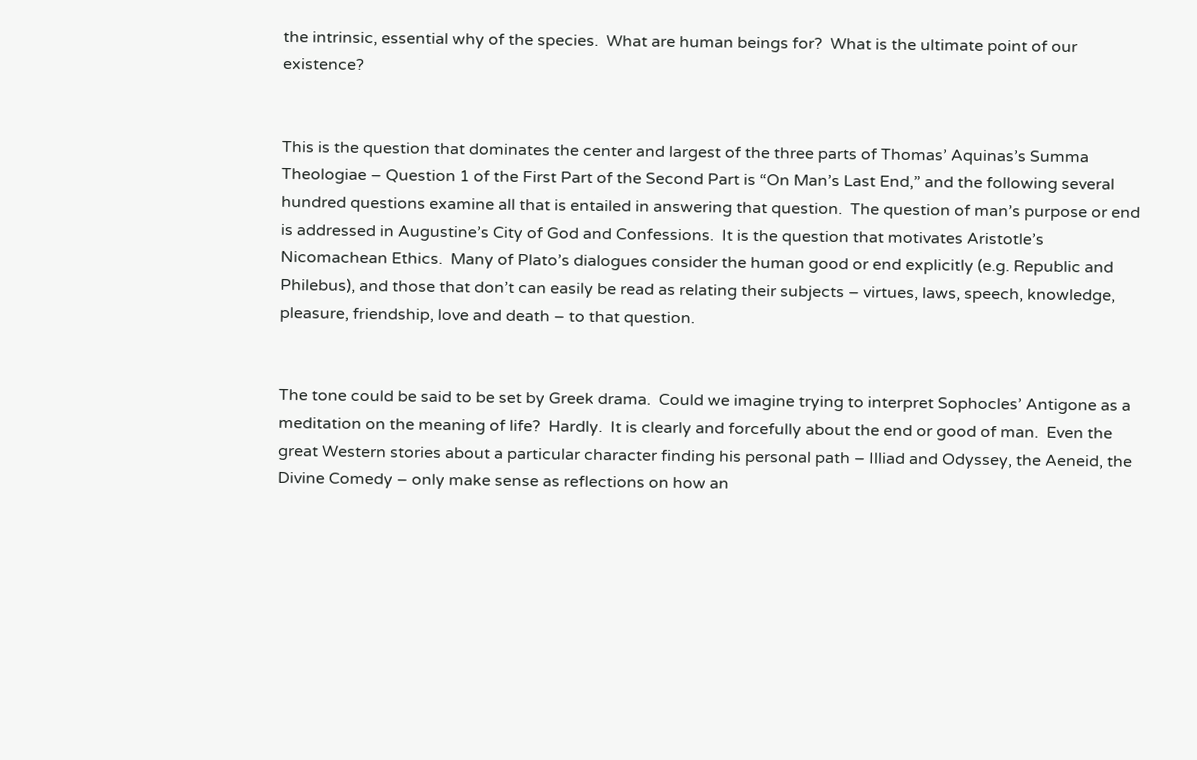the intrinsic, essential why of the species.  What are human beings for?  What is the ultimate point of our existence?


This is the question that dominates the center and largest of the three parts of Thomas’ Aquinas’s Summa Theologiae – Question 1 of the First Part of the Second Part is “On Man’s Last End,” and the following several hundred questions examine all that is entailed in answering that question.  The question of man’s purpose or end is addressed in Augustine’s City of God and Confessions.  It is the question that motivates Aristotle’s Nicomachean Ethics.  Many of Plato’s dialogues consider the human good or end explicitly (e.g. Republic and Philebus), and those that don’t can easily be read as relating their subjects – virtues, laws, speech, knowledge, pleasure, friendship, love and death – to that question.


The tone could be said to be set by Greek drama.  Could we imagine trying to interpret Sophocles’ Antigone as a meditation on the meaning of life?  Hardly.  It is clearly and forcefully about the end or good of man.  Even the great Western stories about a particular character finding his personal path – Illiad and Odyssey, the Aeneid, the Divine Comedy – only make sense as reflections on how an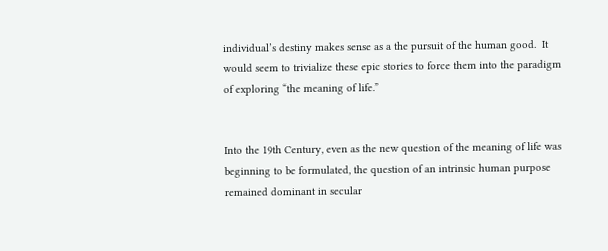individual’s destiny makes sense as a the pursuit of the human good.  It would seem to trivialize these epic stories to force them into the paradigm of exploring “the meaning of life.”


Into the 19th Century, even as the new question of the meaning of life was beginning to be formulated, the question of an intrinsic human purpose remained dominant in secular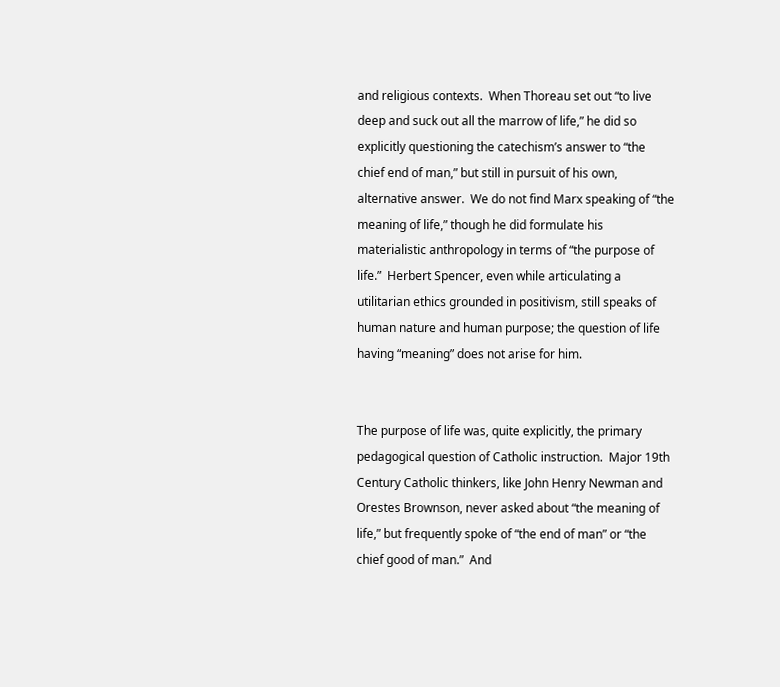and religious contexts.  When Thoreau set out “to live deep and suck out all the marrow of life,” he did so explicitly questioning the catechism’s answer to “the chief end of man,” but still in pursuit of his own, alternative answer.  We do not find Marx speaking of “the meaning of life,” though he did formulate his materialistic anthropology in terms of “the purpose of life.”  Herbert Spencer, even while articulating a utilitarian ethics grounded in positivism, still speaks of human nature and human purpose; the question of life having “meaning” does not arise for him.


The purpose of life was, quite explicitly, the primary pedagogical question of Catholic instruction.  Major 19th Century Catholic thinkers, like John Henry Newman and Orestes Brownson, never asked about “the meaning of life,” but frequently spoke of “the end of man” or “the chief good of man.”  And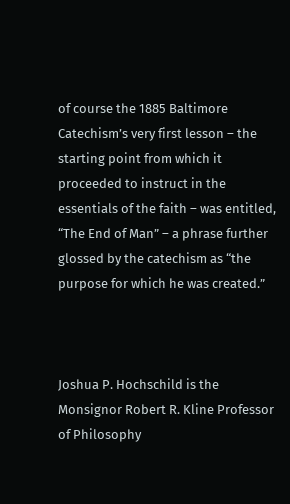of course the 1885 Baltimore Catechism’s very first lesson – the starting point from which it proceeded to instruct in the essentials of the faith – was entitled, “The End of Man” – a phrase further glossed by the catechism as “the purpose for which he was created.”



Joshua P. Hochschild is the Monsignor Robert R. Kline Professor of Philosophy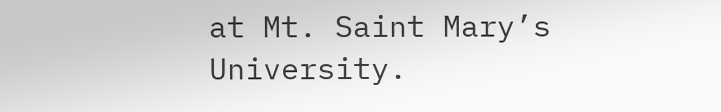at Mt. Saint Mary’s University.